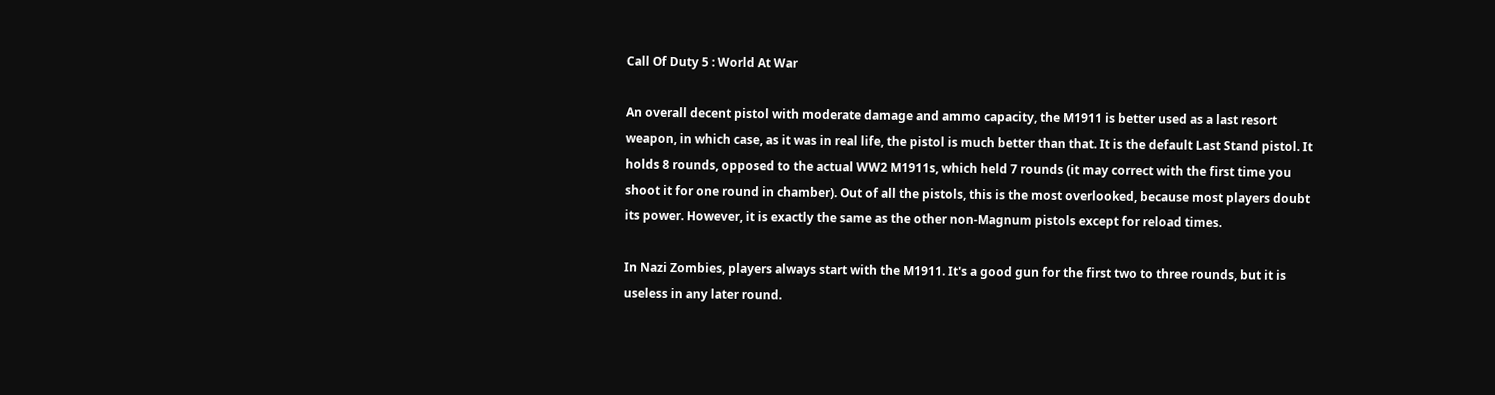Call Of Duty 5 : World At War

An overall decent pistol with moderate damage and ammo capacity, the M1911 is better used as a last resort weapon, in which case, as it was in real life, the pistol is much better than that. It is the default Last Stand pistol. It holds 8 rounds, opposed to the actual WW2 M1911s, which held 7 rounds (it may correct with the first time you shoot it for one round in chamber). Out of all the pistols, this is the most overlooked, because most players doubt its power. However, it is exactly the same as the other non-Magnum pistols except for reload times.

In Nazi Zombies, players always start with the M1911. It's a good gun for the first two to three rounds, but it is useless in any later round.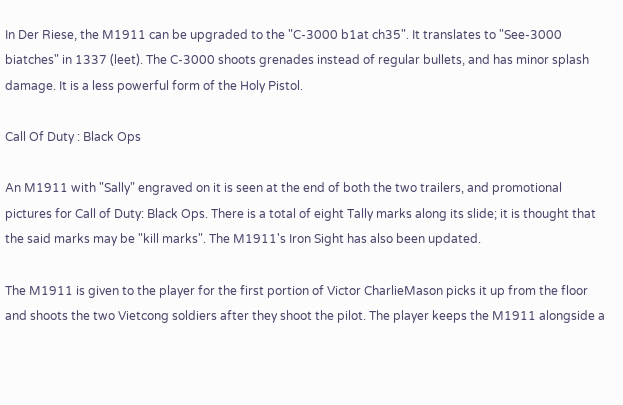In Der Riese, the M1911 can be upgraded to the "C-3000 b1at ch35". It translates to "See-3000 biatches" in 1337 (leet). The C-3000 shoots grenades instead of regular bullets, and has minor splash damage. It is a less powerful form of the Holy Pistol.

Call Of Duty : Black Ops

An M1911 with "Sally" engraved on it is seen at the end of both the two trailers, and promotional pictures for Call of Duty: Black Ops. There is a total of eight Tally marks along its slide; it is thought that the said marks may be "kill marks". The M1911's Iron Sight has also been updated.

The M1911 is given to the player for the first portion of Victor CharlieMason picks it up from the floor and shoots the two Vietcong soldiers after they shoot the pilot. The player keeps the M1911 alongside a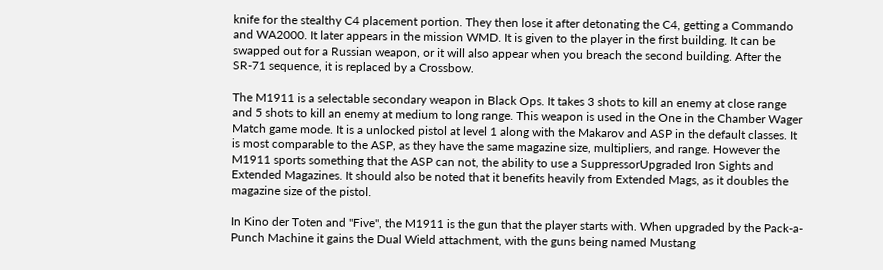knife for the stealthy C4 placement portion. They then lose it after detonating the C4, getting a Commando and WA2000. It later appears in the mission WMD. It is given to the player in the first building. It can be swapped out for a Russian weapon, or it will also appear when you breach the second building. After the SR-71 sequence, it is replaced by a Crossbow.

The M1911 is a selectable secondary weapon in Black Ops. It takes 3 shots to kill an enemy at close range and 5 shots to kill an enemy at medium to long range. This weapon is used in the One in the Chamber Wager Match game mode. It is a unlocked pistol at level 1 along with the Makarov and ASP in the default classes. It is most comparable to the ASP, as they have the same magazine size, multipliers, and range. However the M1911 sports something that the ASP can not, the ability to use a SuppressorUpgraded Iron Sights and Extended Magazines. It should also be noted that it benefits heavily from Extended Mags, as it doubles the magazine size of the pistol.

In Kino der Toten and "Five", the M1911 is the gun that the player starts with. When upgraded by the Pack-a-Punch Machine it gains the Dual Wield attachment, with the guns being named Mustang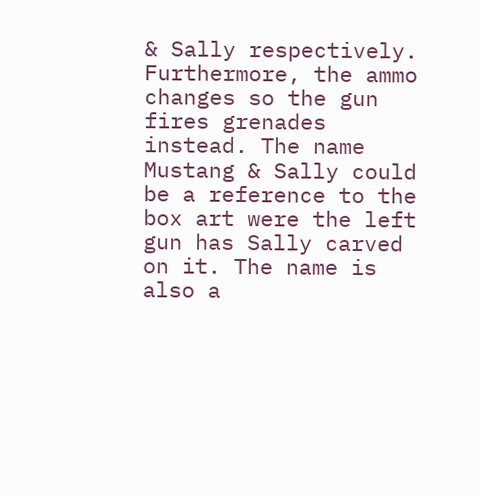& Sally respectively. Furthermore, the ammo changes so the gun fires grenades instead. The name Mustang & Sally could be a reference to the box art were the left gun has Sally carved on it. The name is also a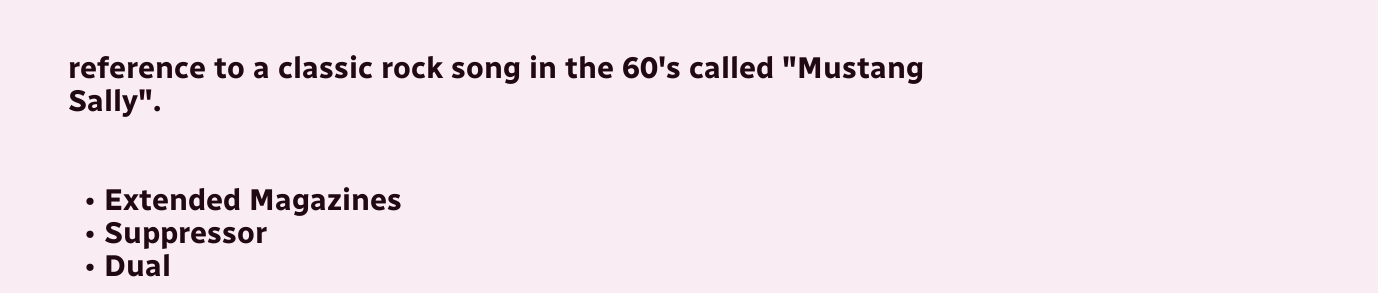reference to a classic rock song in the 60's called "Mustang Sally".


  • Extended Magazines
  • Suppressor
  • Dual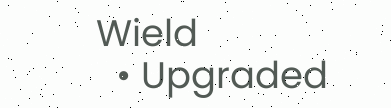Wield
  • Upgraded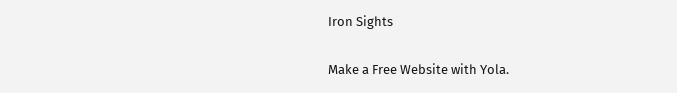Iron Sights


Make a Free Website with Yola.